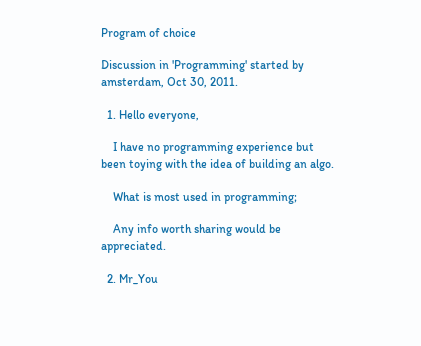Program of choice

Discussion in 'Programming' started by amsterdam, Oct 30, 2011.

  1. Hello everyone,

    I have no programming experience but been toying with the idea of building an algo.

    What is most used in programming;

    Any info worth sharing would be appreciated.

  2. Mr_You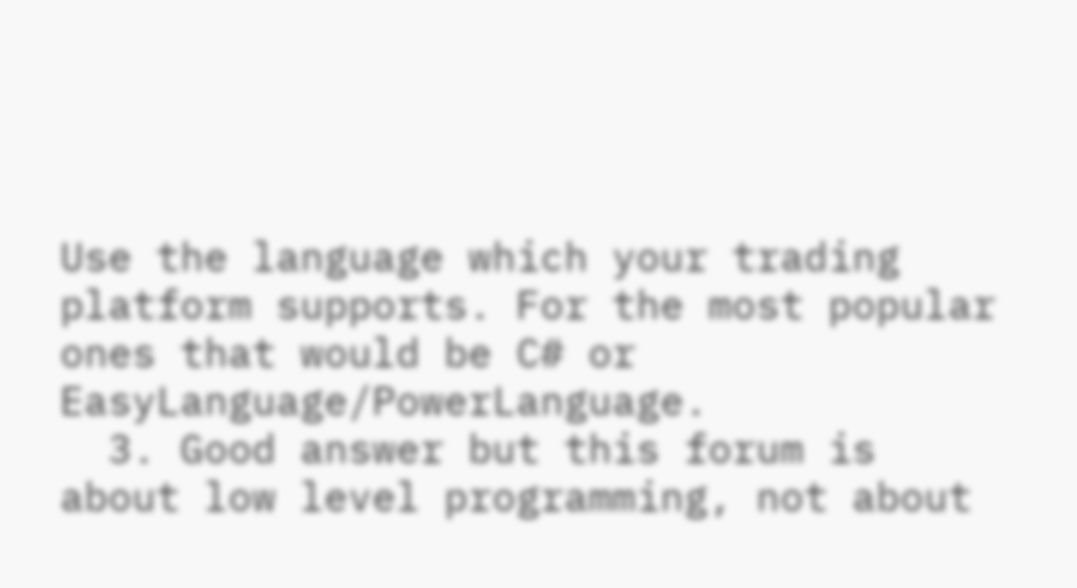Use the language which your trading platform supports. For the most popular ones that would be C# or EasyLanguage/PowerLanguage.
  3. Good answer but this forum is about low level programming, not about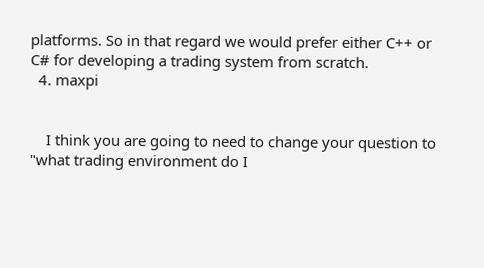platforms. So in that regard we would prefer either C++ or C# for developing a trading system from scratch.
  4. maxpi


    I think you are going to need to change your question to "what trading environment do I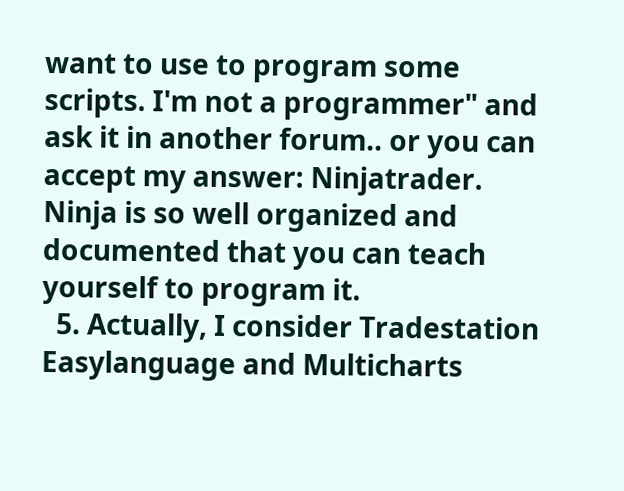want to use to program some scripts. I'm not a programmer" and ask it in another forum.. or you can accept my answer: Ninjatrader. Ninja is so well organized and documented that you can teach yourself to program it.
  5. Actually, I consider Tradestation Easylanguage and Multicharts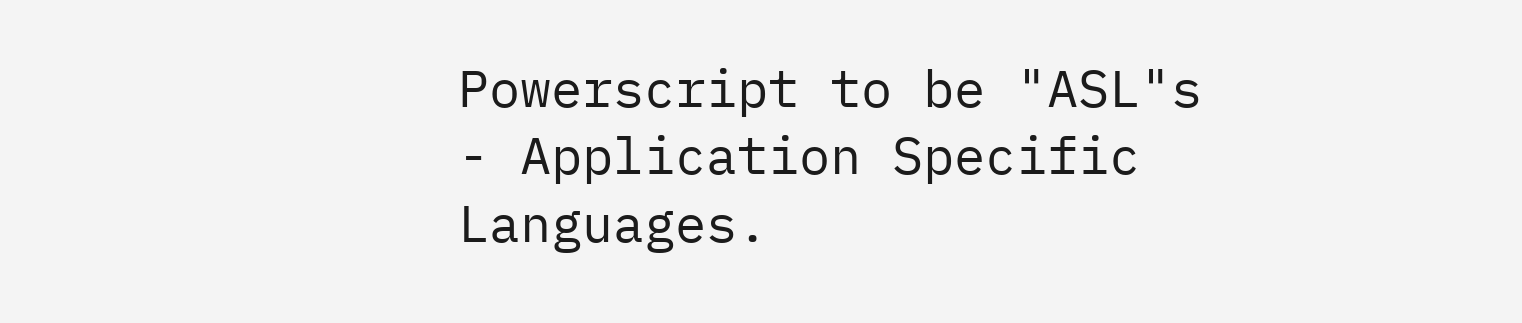Powerscript to be "ASL"s - Application Specific Languages.